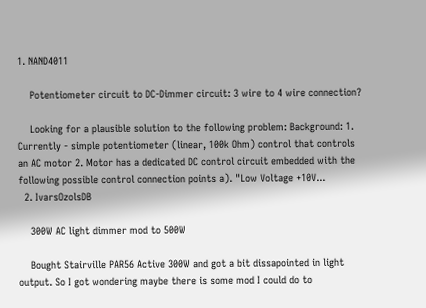1. NAND4011

    Potentiometer circuit to DC-Dimmer circuit: 3 wire to 4 wire connection?

    Looking for a plausible solution to the following problem: Background: 1. Currently - simple potentiometer (linear, 100k Ohm) control that controls an AC motor 2. Motor has a dedicated DC control circuit embedded with the following possible control connection points a). "Low Voltage +10V...
  2. IvarsOzolsDB

    300W AC light dimmer mod to 500W

    Bought Stairville PAR56 Active 300W and got a bit dissapointed in light output. So I got wondering maybe there is some mod I could do to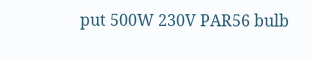put 500W 230V PAR56 bulb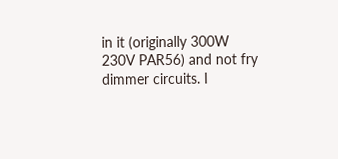in it (originally 300W 230V PAR56) and not fry dimmer circuits. I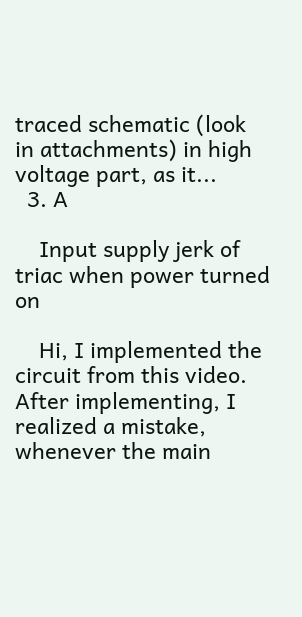traced schematic (look in attachments) in high voltage part, as it...
  3. A

    Input supply jerk of triac when power turned on

    Hi, I implemented the circuit from this video. After implementing, I realized a mistake, whenever the main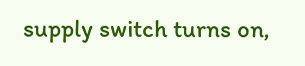supply switch turns on,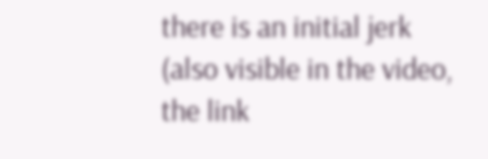there is an initial jerk (also visible in the video, the link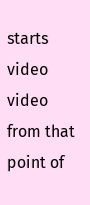starts video video from that point of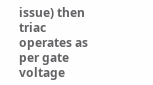issue) then triac operates as per gate voltage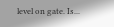level on gate. Is...